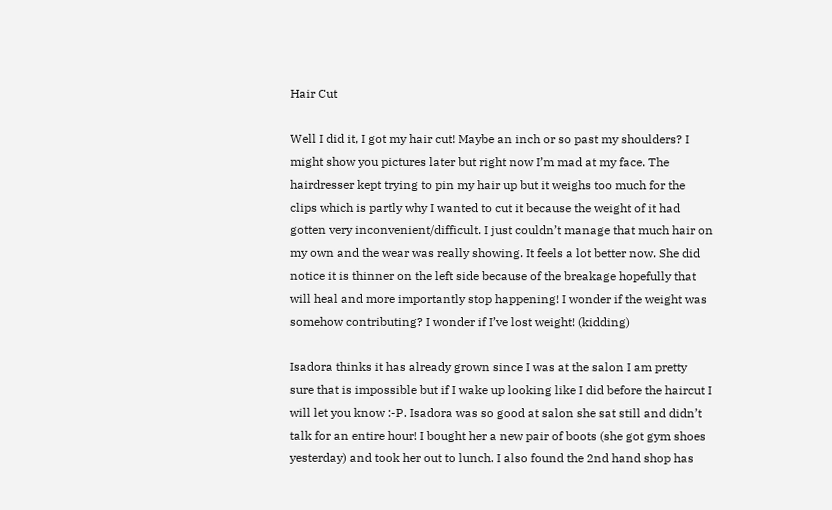Hair Cut

Well I did it, I got my hair cut! Maybe an inch or so past my shoulders? I might show you pictures later but right now I’m mad at my face. The hairdresser kept trying to pin my hair up but it weighs too much for the clips which is partly why I wanted to cut it because the weight of it had gotten very inconvenient/difficult. I just couldn’t manage that much hair on my own and the wear was really showing. It feels a lot better now. She did notice it is thinner on the left side because of the breakage hopefully that will heal and more importantly stop happening! I wonder if the weight was somehow contributing? I wonder if I’ve lost weight! (kidding)

Isadora thinks it has already grown since I was at the salon I am pretty sure that is impossible but if I wake up looking like I did before the haircut I will let you know :-P. Isadora was so good at salon she sat still and didn’t talk for an entire hour! I bought her a new pair of boots (she got gym shoes yesterday) and took her out to lunch. I also found the 2nd hand shop has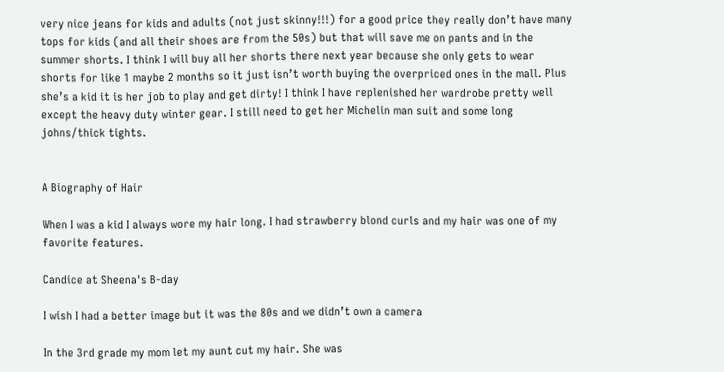very nice jeans for kids and adults (not just skinny!!!) for a good price they really don’t have many tops for kids (and all their shoes are from the 50s) but that will save me on pants and in the summer shorts. I think I will buy all her shorts there next year because she only gets to wear shorts for like 1 maybe 2 months so it just isn’t worth buying the overpriced ones in the mall. Plus she’s a kid it is her job to play and get dirty! I think I have replenished her wardrobe pretty well except the heavy duty winter gear. I still need to get her Michelin man suit and some long johns/thick tights.


A Biography of Hair

When I was a kid I always wore my hair long. I had strawberry blond curls and my hair was one of my favorite features.

Candice at Sheena's B-day

I wish I had a better image but it was the 80s and we didn’t own a camera

In the 3rd grade my mom let my aunt cut my hair. She was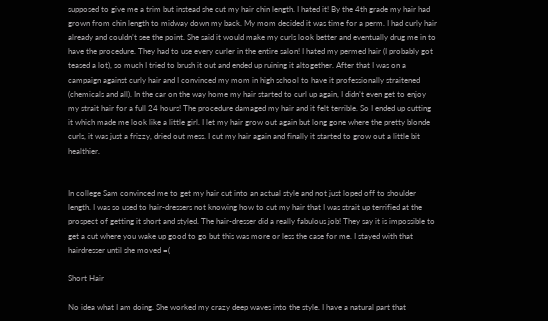supposed to give me a trim but instead she cut my hair chin length. I hated it! By the 4th grade my hair had grown from chin length to midway down my back. My mom decided it was time for a perm. I had curly hair already and couldn’t see the point. She said it would make my curls look better and eventually drug me in to have the procedure. They had to use every curler in the entire salon! I hated my permed hair (I probably got teased a lot), so much I tried to brush it out and ended up ruining it altogether. After that I was on a campaign against curly hair and I convinced my mom in high school to have it professionally straitened (chemicals and all). In the car on the way home my hair started to curl up again, I didn’t even get to enjoy my strait hair for a full 24 hours! The procedure damaged my hair and it felt terrible. So I ended up cutting it which made me look like a little girl. I let my hair grow out again but long gone where the pretty blonde curls, it was just a frizzy, dried out mess. I cut my hair again and finally it started to grow out a little bit healthier.


In college Sam convinced me to get my hair cut into an actual style and not just loped off to shoulder length. I was so used to hair-dressers not knowing how to cut my hair that I was strait up terrified at the prospect of getting it short and styled. The hair-dresser did a really fabulous job! They say it is impossible to get a cut where you wake up good to go but this was more or less the case for me. I stayed with that hairdresser until she moved =(

Short Hair

No idea what I am doing. She worked my crazy deep waves into the style. I have a natural part that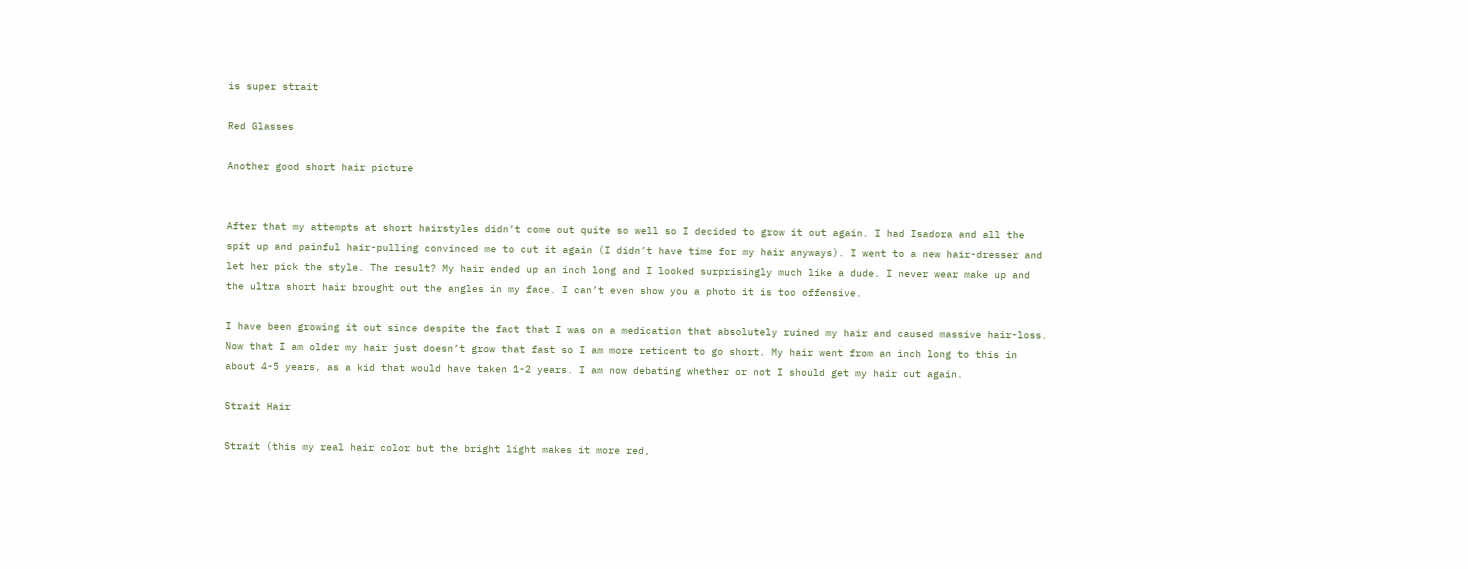is super strait

Red Glasses

Another good short hair picture


After that my attempts at short hairstyles didn’t come out quite so well so I decided to grow it out again. I had Isadora and all the spit up and painful hair-pulling convinced me to cut it again (I didn’t have time for my hair anyways). I went to a new hair-dresser and let her pick the style. The result? My hair ended up an inch long and I looked surprisingly much like a dude. I never wear make up and the ultra short hair brought out the angles in my face. I can’t even show you a photo it is too offensive.

I have been growing it out since despite the fact that I was on a medication that absolutely ruined my hair and caused massive hair-loss. Now that I am older my hair just doesn’t grow that fast so I am more reticent to go short. My hair went from an inch long to this in about 4-5 years, as a kid that would have taken 1-2 years. I am now debating whether or not I should get my hair cut again.

Strait Hair

Strait (this my real hair color but the bright light makes it more red,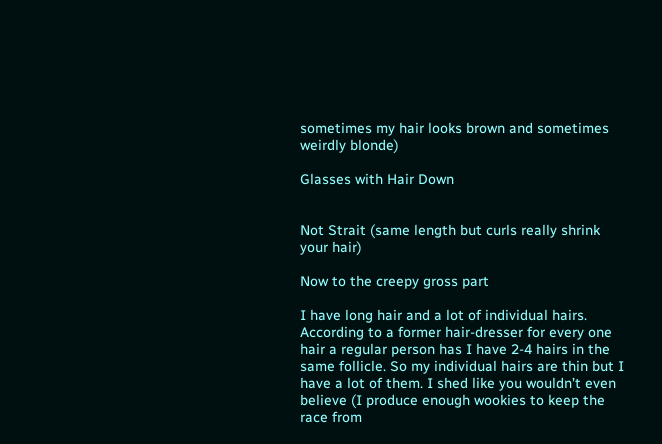sometimes my hair looks brown and sometimes weirdly blonde)

Glasses with Hair Down


Not Strait (same length but curls really shrink your hair)

Now to the creepy gross part

I have long hair and a lot of individual hairs. According to a former hair-dresser for every one hair a regular person has I have 2-4 hairs in the same follicle. So my individual hairs are thin but I have a lot of them. I shed like you wouldn’t even believe (I produce enough wookies to keep the race from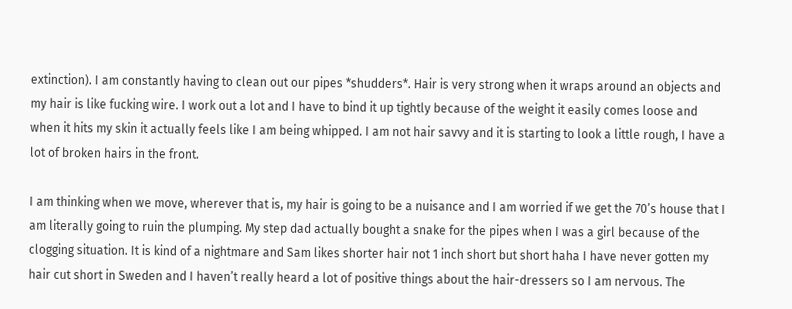extinction). I am constantly having to clean out our pipes *shudders*. Hair is very strong when it wraps around an objects and my hair is like fucking wire. I work out a lot and I have to bind it up tightly because of the weight it easily comes loose and when it hits my skin it actually feels like I am being whipped. I am not hair savvy and it is starting to look a little rough, I have a lot of broken hairs in the front.

I am thinking when we move, wherever that is, my hair is going to be a nuisance and I am worried if we get the 70’s house that I am literally going to ruin the plumping. My step dad actually bought a snake for the pipes when I was a girl because of the clogging situation. It is kind of a nightmare and Sam likes shorter hair not 1 inch short but short haha I have never gotten my hair cut short in Sweden and I haven’t really heard a lot of positive things about the hair-dressers so I am nervous. The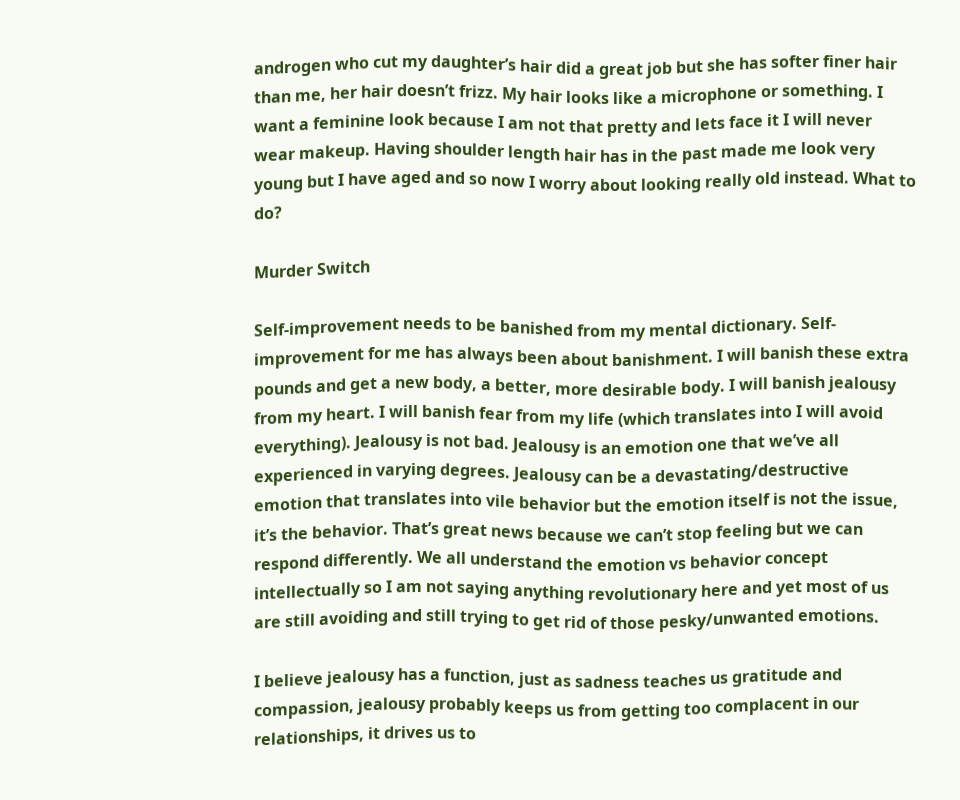androgen who cut my daughter’s hair did a great job but she has softer finer hair than me, her hair doesn’t frizz. My hair looks like a microphone or something. I want a feminine look because I am not that pretty and lets face it I will never wear makeup. Having shoulder length hair has in the past made me look very young but I have aged and so now I worry about looking really old instead. What to do?

Murder Switch

Self-improvement needs to be banished from my mental dictionary. Self-improvement for me has always been about banishment. I will banish these extra pounds and get a new body, a better, more desirable body. I will banish jealousy from my heart. I will banish fear from my life (which translates into I will avoid everything). Jealousy is not bad. Jealousy is an emotion one that we’ve all experienced in varying degrees. Jealousy can be a devastating/destructive emotion that translates into vile behavior but the emotion itself is not the issue, it’s the behavior. That’s great news because we can’t stop feeling but we can respond differently. We all understand the emotion vs behavior concept intellectually so I am not saying anything revolutionary here and yet most of us are still avoiding and still trying to get rid of those pesky/unwanted emotions.

I believe jealousy has a function, just as sadness teaches us gratitude and compassion, jealousy probably keeps us from getting too complacent in our relationships, it drives us to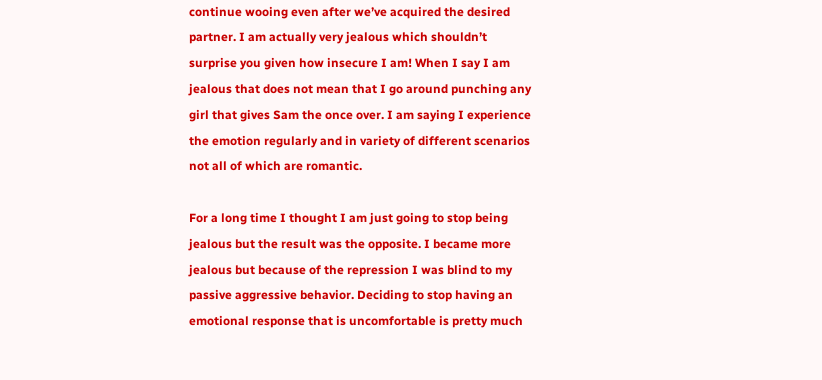continue wooing even after we’ve acquired the desired partner. I am actually very jealous which shouldn’t surprise you given how insecure I am! When I say I am jealous that does not mean that I go around punching any girl that gives Sam the once over. I am saying I experience the emotion regularly and in variety of different scenarios not all of which are romantic.

For a long time I thought I am just going to stop being jealous but the result was the opposite. I became more jealous but because of the repression I was blind to my passive aggressive behavior. Deciding to stop having an emotional response that is uncomfortable is pretty much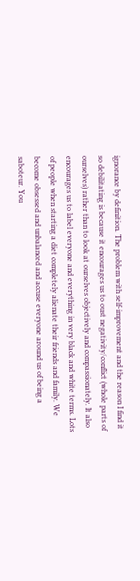ignorance by definition. The problem with self-improvement and the reason I find it so debilitating is because it encourages us to oust negativity/conflict (whole parts of ourselves) rather than to look at ourselves objectively and compassionately. It also encourages us to label everyone and everything in very black and white terms. Lots of people when starting a diet completely alienate their friends and family. We become obsessed and unbalanced and accuse everyone around us of being a saboteur. You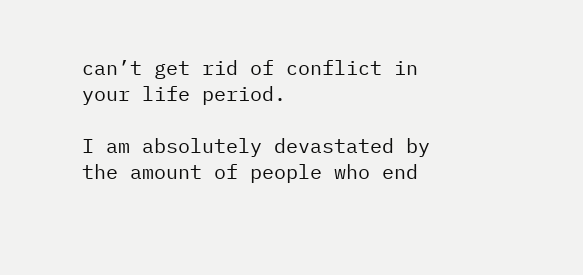can’t get rid of conflict in your life period.

I am absolutely devastated by the amount of people who end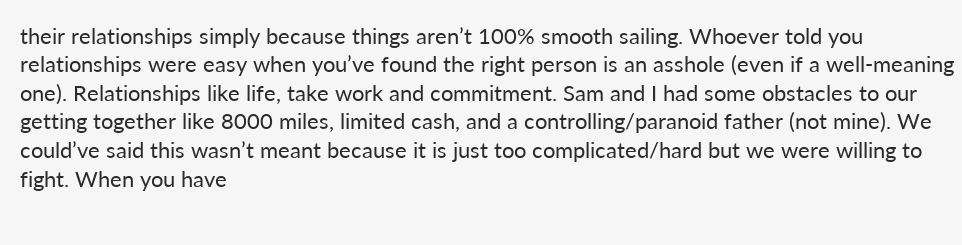their relationships simply because things aren’t 100% smooth sailing. Whoever told you relationships were easy when you’ve found the right person is an asshole (even if a well-meaning one). Relationships like life, take work and commitment. Sam and I had some obstacles to our getting together like 8000 miles, limited cash, and a controlling/paranoid father (not mine). We could’ve said this wasn’t meant because it is just too complicated/hard but we were willing to fight. When you have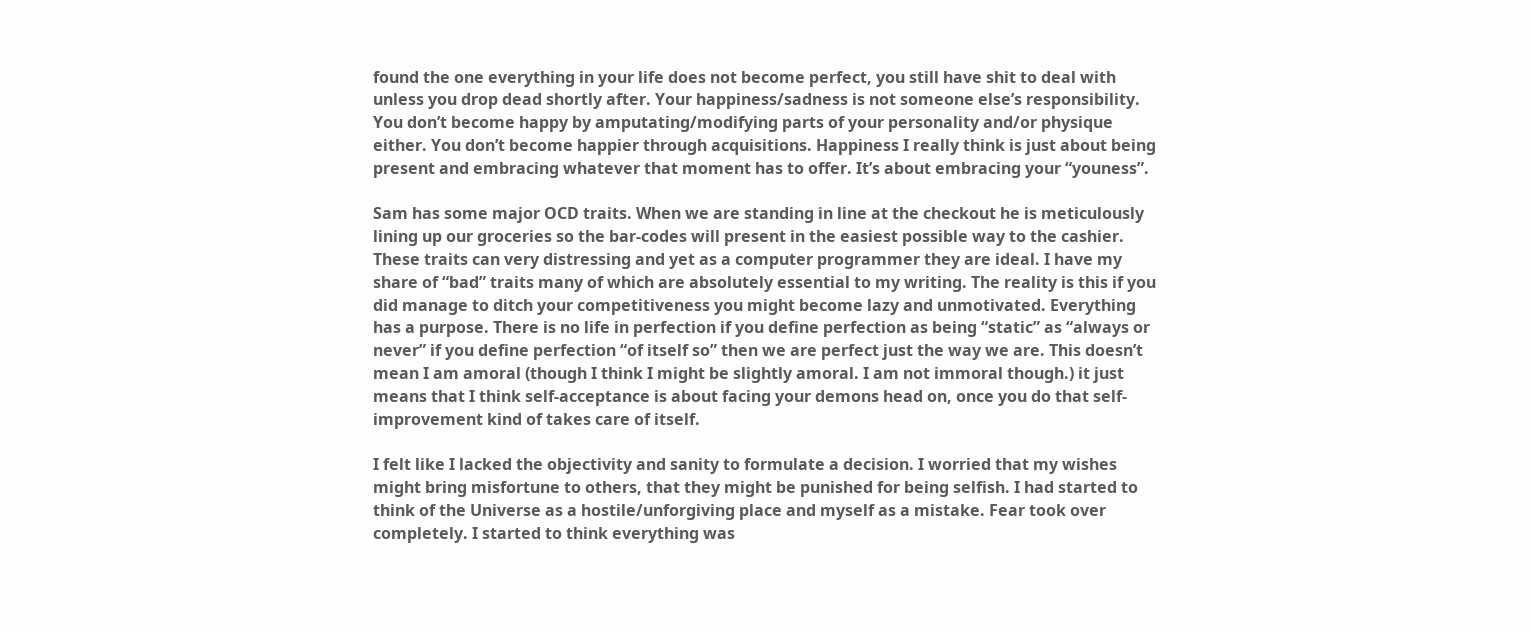found the one everything in your life does not become perfect, you still have shit to deal with unless you drop dead shortly after. Your happiness/sadness is not someone else’s responsibility. You don’t become happy by amputating/modifying parts of your personality and/or physique either. You don’t become happier through acquisitions. Happiness I really think is just about being present and embracing whatever that moment has to offer. It’s about embracing your “youness”.

Sam has some major OCD traits. When we are standing in line at the checkout he is meticulously lining up our groceries so the bar-codes will present in the easiest possible way to the cashier. These traits can very distressing and yet as a computer programmer they are ideal. I have my share of “bad” traits many of which are absolutely essential to my writing. The reality is this if you did manage to ditch your competitiveness you might become lazy and unmotivated. Everything has a purpose. There is no life in perfection if you define perfection as being “static” as “always or never” if you define perfection “of itself so” then we are perfect just the way we are. This doesn’t mean I am amoral (though I think I might be slightly amoral. I am not immoral though.) it just means that I think self-acceptance is about facing your demons head on, once you do that self-improvement kind of takes care of itself.

I felt like I lacked the objectivity and sanity to formulate a decision. I worried that my wishes might bring misfortune to others, that they might be punished for being selfish. I had started to think of the Universe as a hostile/unforgiving place and myself as a mistake. Fear took over completely. I started to think everything was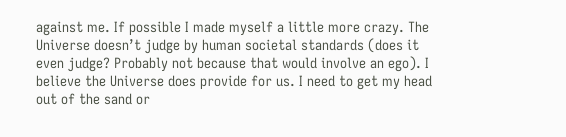against me. If possible I made myself a little more crazy. The Universe doesn’t judge by human societal standards (does it even judge? Probably not because that would involve an ego). I believe the Universe does provide for us. I need to get my head out of the sand or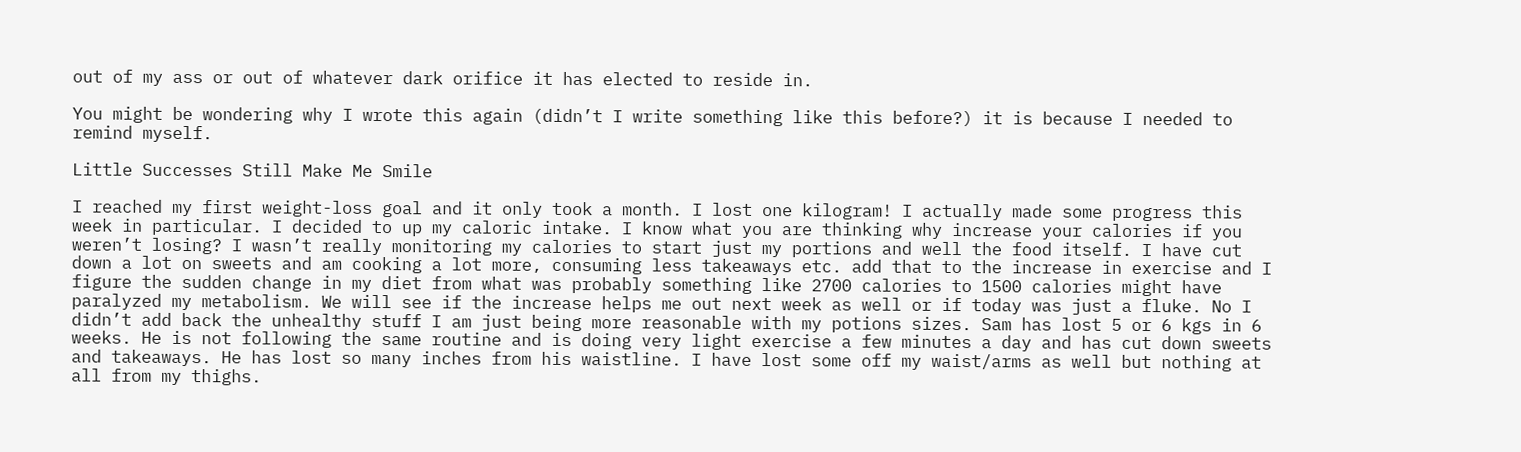out of my ass or out of whatever dark orifice it has elected to reside in.

You might be wondering why I wrote this again (didn’t I write something like this before?) it is because I needed to remind myself.

Little Successes Still Make Me Smile

I reached my first weight-loss goal and it only took a month. I lost one kilogram! I actually made some progress this week in particular. I decided to up my caloric intake. I know what you are thinking why increase your calories if you weren’t losing? I wasn’t really monitoring my calories to start just my portions and well the food itself. I have cut down a lot on sweets and am cooking a lot more, consuming less takeaways etc. add that to the increase in exercise and I figure the sudden change in my diet from what was probably something like 2700 calories to 1500 calories might have paralyzed my metabolism. We will see if the increase helps me out next week as well or if today was just a fluke. No I didn’t add back the unhealthy stuff I am just being more reasonable with my potions sizes. Sam has lost 5 or 6 kgs in 6 weeks. He is not following the same routine and is doing very light exercise a few minutes a day and has cut down sweets and takeaways. He has lost so many inches from his waistline. I have lost some off my waist/arms as well but nothing at all from my thighs.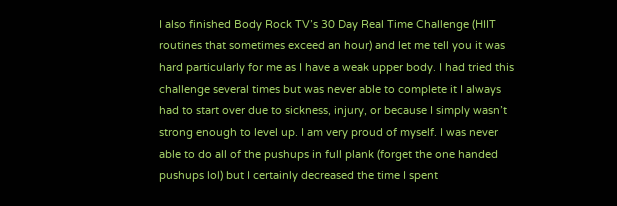I also finished Body Rock TV’s 30 Day Real Time Challenge (HIIT routines that sometimes exceed an hour) and let me tell you it was hard particularly for me as I have a weak upper body. I had tried this challenge several times but was never able to complete it I always had to start over due to sickness, injury, or because I simply wasn’t strong enough to level up. I am very proud of myself. I was never able to do all of the pushups in full plank (forget the one handed pushups lol) but I certainly decreased the time I spent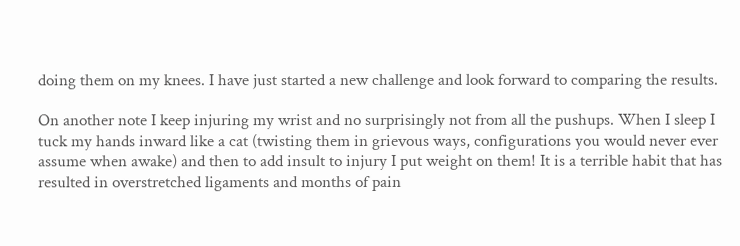doing them on my knees. I have just started a new challenge and look forward to comparing the results.

On another note I keep injuring my wrist and no surprisingly not from all the pushups. When I sleep I tuck my hands inward like a cat (twisting them in grievous ways, configurations you would never ever assume when awake) and then to add insult to injury I put weight on them! It is a terrible habit that has resulted in overstretched ligaments and months of pain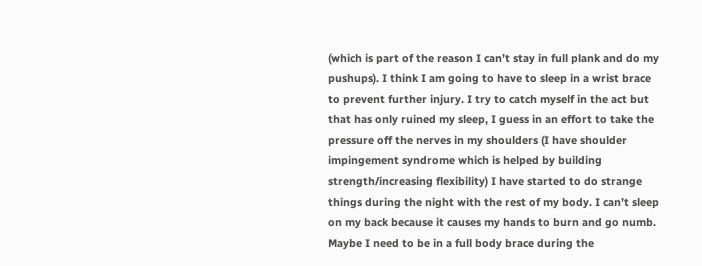(which is part of the reason I can’t stay in full plank and do my pushups). I think I am going to have to sleep in a wrist brace to prevent further injury. I try to catch myself in the act but that has only ruined my sleep, I guess in an effort to take the pressure off the nerves in my shoulders (I have shoulder impingement syndrome which is helped by building strength/increasing flexibility) I have started to do strange things during the night with the rest of my body. I can’t sleep on my back because it causes my hands to burn and go numb. Maybe I need to be in a full body brace during the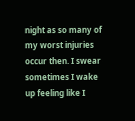night as so many of my worst injuries occur then. I swear sometimes I wake up feeling like I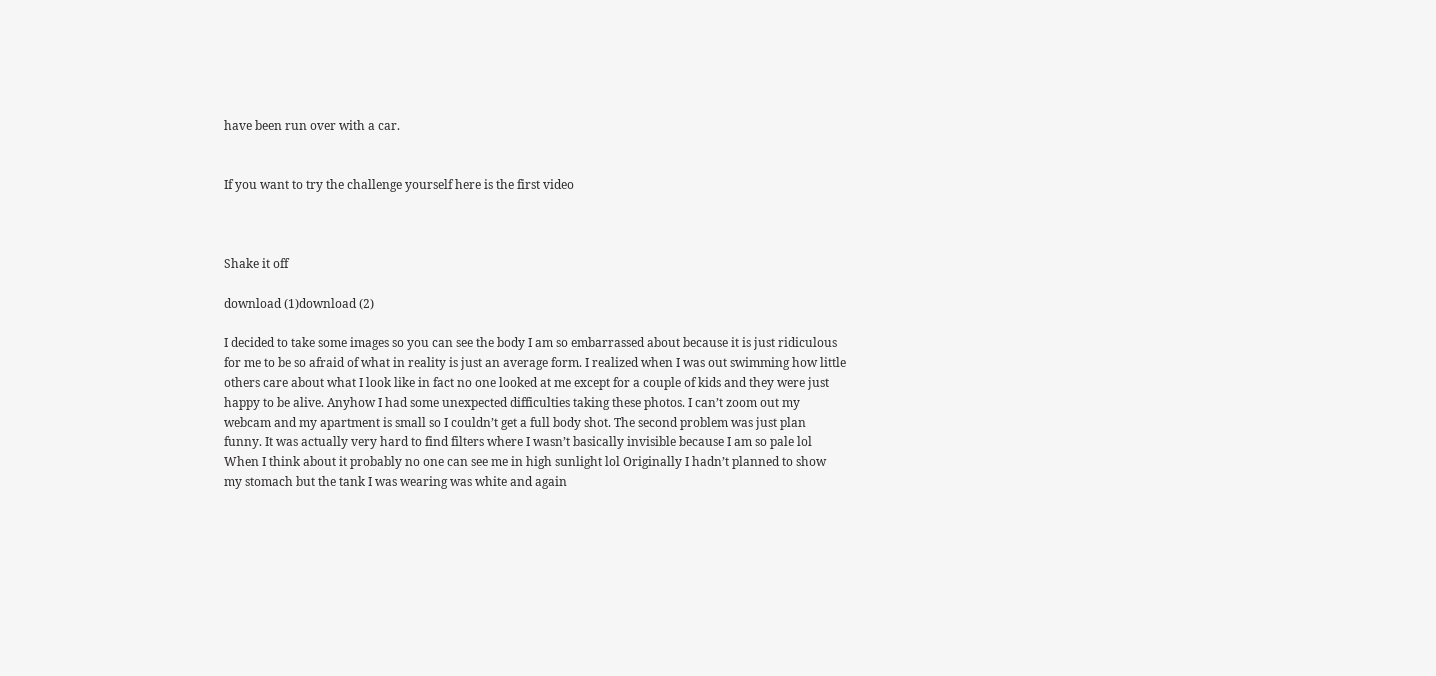have been run over with a car.


If you want to try the challenge yourself here is the first video



Shake it off

download (1)download (2)

I decided to take some images so you can see the body I am so embarrassed about because it is just ridiculous for me to be so afraid of what in reality is just an average form. I realized when I was out swimming how little others care about what I look like in fact no one looked at me except for a couple of kids and they were just happy to be alive. Anyhow I had some unexpected difficulties taking these photos. I can’t zoom out my webcam and my apartment is small so I couldn’t get a full body shot. The second problem was just plan funny. It was actually very hard to find filters where I wasn’t basically invisible because I am so pale lol When I think about it probably no one can see me in high sunlight lol Originally I hadn’t planned to show my stomach but the tank I was wearing was white and again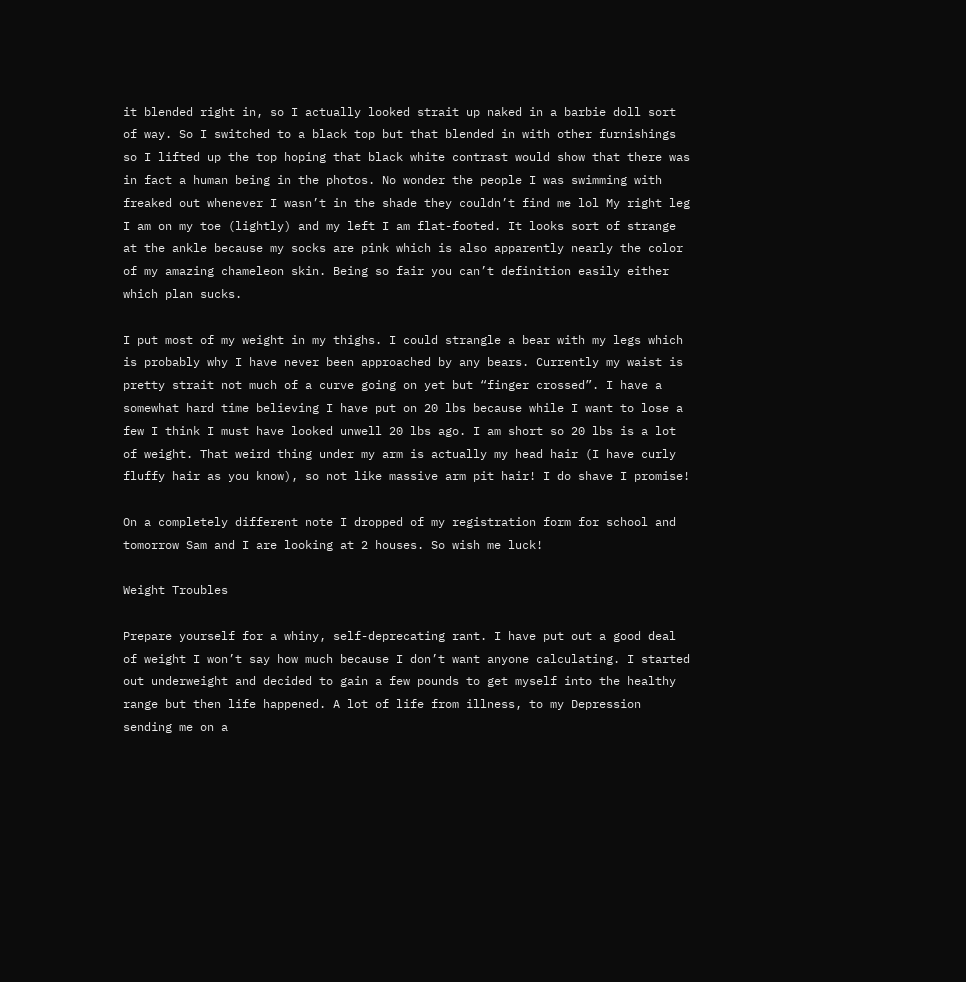it blended right in, so I actually looked strait up naked in a barbie doll sort of way. So I switched to a black top but that blended in with other furnishings so I lifted up the top hoping that black white contrast would show that there was in fact a human being in the photos. No wonder the people I was swimming with freaked out whenever I wasn’t in the shade they couldn’t find me lol My right leg I am on my toe (lightly) and my left I am flat-footed. It looks sort of strange at the ankle because my socks are pink which is also apparently nearly the color of my amazing chameleon skin. Being so fair you can’t definition easily either which plan sucks.

I put most of my weight in my thighs. I could strangle a bear with my legs which is probably why I have never been approached by any bears. Currently my waist is pretty strait not much of a curve going on yet but “finger crossed”. I have a somewhat hard time believing I have put on 20 lbs because while I want to lose a few I think I must have looked unwell 20 lbs ago. I am short so 20 lbs is a lot of weight. That weird thing under my arm is actually my head hair (I have curly fluffy hair as you know), so not like massive arm pit hair! I do shave I promise!

On a completely different note I dropped of my registration form for school and tomorrow Sam and I are looking at 2 houses. So wish me luck!

Weight Troubles

Prepare yourself for a whiny, self-deprecating rant. I have put out a good deal of weight I won’t say how much because I don’t want anyone calculating. I started out underweight and decided to gain a few pounds to get myself into the healthy range but then life happened. A lot of life from illness, to my Depression sending me on a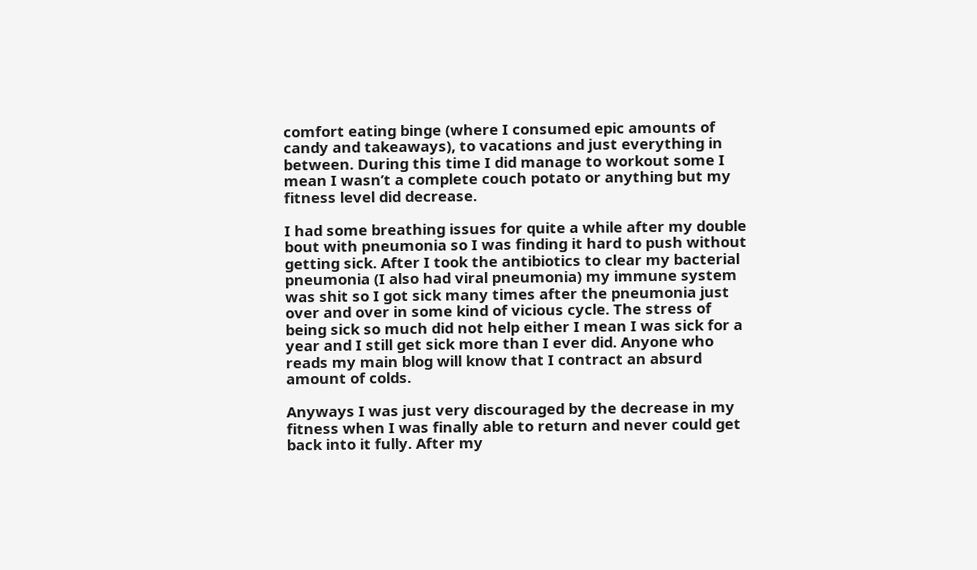comfort eating binge (where I consumed epic amounts of candy and takeaways), to vacations and just everything in between. During this time I did manage to workout some I mean I wasn’t a complete couch potato or anything but my fitness level did decrease.

I had some breathing issues for quite a while after my double bout with pneumonia so I was finding it hard to push without getting sick. After I took the antibiotics to clear my bacterial pneumonia (I also had viral pneumonia) my immune system was shit so I got sick many times after the pneumonia just over and over in some kind of vicious cycle. The stress of being sick so much did not help either I mean I was sick for a year and I still get sick more than I ever did. Anyone who reads my main blog will know that I contract an absurd amount of colds.

Anyways I was just very discouraged by the decrease in my fitness when I was finally able to return and never could get back into it fully. After my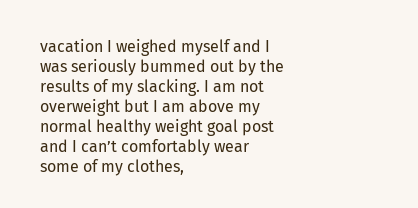vacation I weighed myself and I was seriously bummed out by the results of my slacking. I am not overweight but I am above my normal healthy weight goal post and I can’t comfortably wear some of my clothes,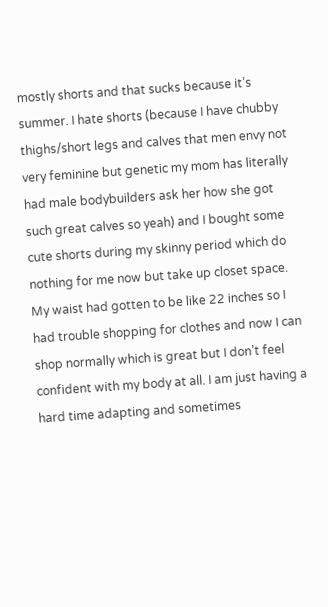mostly shorts and that sucks because it’s summer. I hate shorts (because I have chubby thighs/short legs and calves that men envy not very feminine but genetic my mom has literally had male bodybuilders ask her how she got such great calves so yeah) and I bought some cute shorts during my skinny period which do nothing for me now but take up closet space. My waist had gotten to be like 22 inches so I had trouble shopping for clothes and now I can shop normally which is great but I don’t feel confident with my body at all. I am just having a hard time adapting and sometimes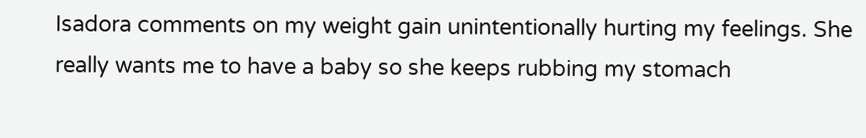Isadora comments on my weight gain unintentionally hurting my feelings. She really wants me to have a baby so she keeps rubbing my stomach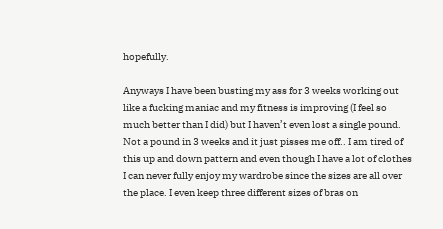hopefully.

Anyways I have been busting my ass for 3 weeks working out like a fucking maniac and my fitness is improving (I feel so much better than I did) but I haven’t even lost a single pound. Not a pound in 3 weeks and it just pisses me off.. I am tired of this up and down pattern and even though I have a lot of clothes I can never fully enjoy my wardrobe since the sizes are all over the place. I even keep three different sizes of bras on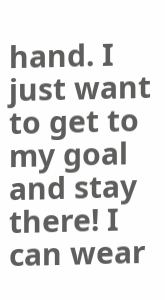hand. I just want to get to my goal and stay there! I can wear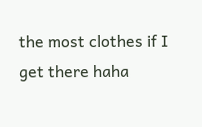the most clothes if I get there haha